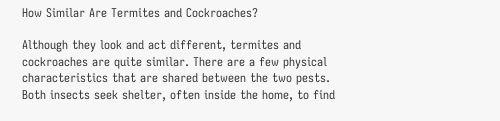How Similar Are Termites and Cockroaches?

Although they look and act different, termites and cockroaches are quite similar. There are a few physical characteristics that are shared between the two pests. Both insects seek shelter, often inside the home, to find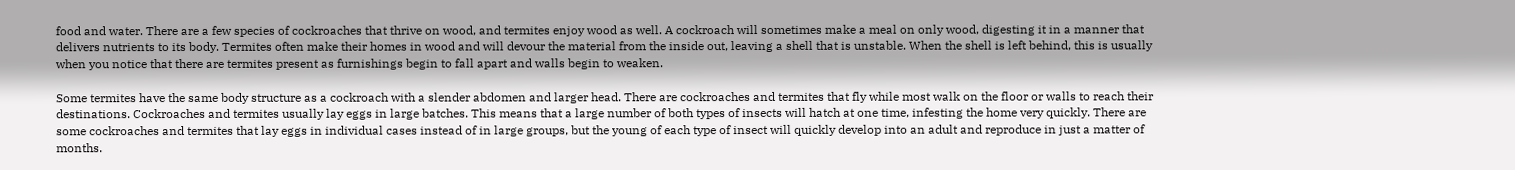food and water. There are a few species of cockroaches that thrive on wood, and termites enjoy wood as well. A cockroach will sometimes make a meal on only wood, digesting it in a manner that delivers nutrients to its body. Termites often make their homes in wood and will devour the material from the inside out, leaving a shell that is unstable. When the shell is left behind, this is usually when you notice that there are termites present as furnishings begin to fall apart and walls begin to weaken.

Some termites have the same body structure as a cockroach with a slender abdomen and larger head. There are cockroaches and termites that fly while most walk on the floor or walls to reach their destinations. Cockroaches and termites usually lay eggs in large batches. This means that a large number of both types of insects will hatch at one time, infesting the home very quickly. There are some cockroaches and termites that lay eggs in individual cases instead of in large groups, but the young of each type of insect will quickly develop into an adult and reproduce in just a matter of months.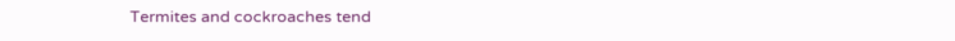Termites and cockroaches tend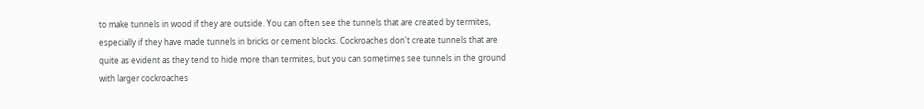to make tunnels in wood if they are outside. You can often see the tunnels that are created by termites, especially if they have made tunnels in bricks or cement blocks. Cockroaches don't create tunnels that are quite as evident as they tend to hide more than termites, but you can sometimes see tunnels in the ground with larger cockroaches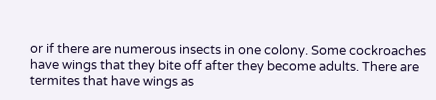or if there are numerous insects in one colony. Some cockroaches have wings that they bite off after they become adults. There are termites that have wings as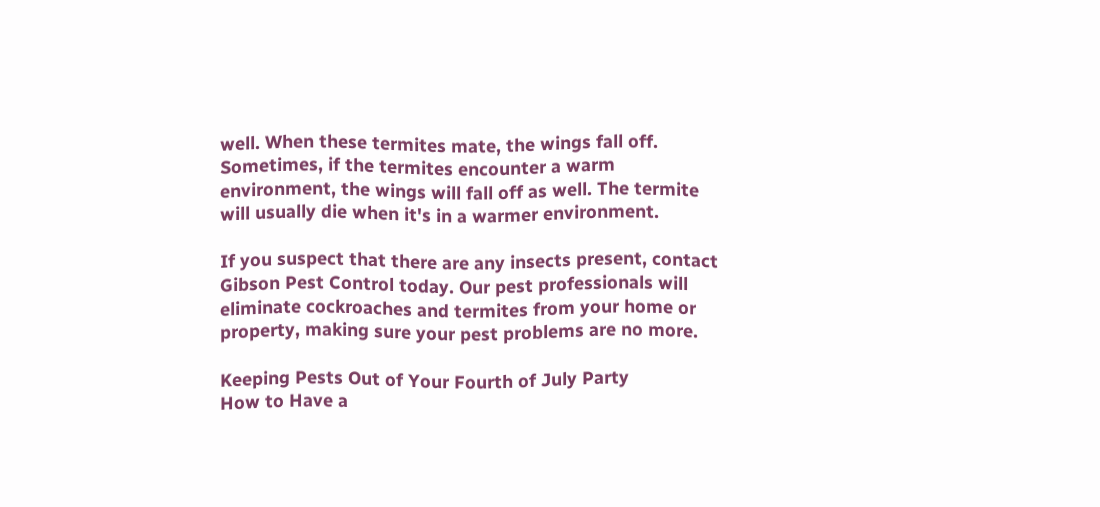well. When these termites mate, the wings fall off. Sometimes, if the termites encounter a warm environment, the wings will fall off as well. The termite will usually die when it's in a warmer environment.

If you suspect that there are any insects present, contact Gibson Pest Control today. Our pest professionals will eliminate cockroaches and termites from your home or property, making sure your pest problems are no more.

Keeping Pests Out of Your Fourth of July Party
How to Have a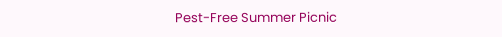Pest-Free Summer Picnic